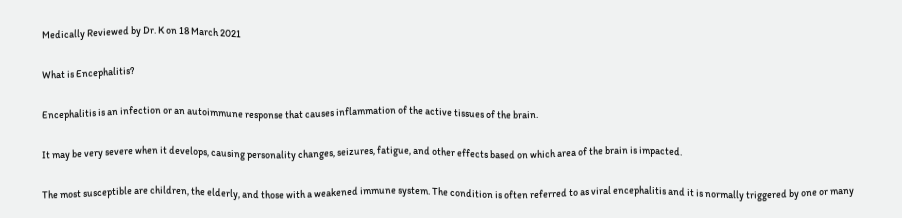Medically Reviewed by Dr. K on 18 March 2021

What is Encephalitis?

Encephalitis is an infection or an autoimmune response that causes inflammation of the active tissues of the brain.

It may be very severe when it develops, causing personality changes, seizures, fatigue, and other effects based on which area of the brain is impacted.

The most susceptible are children, the elderly, and those with a weakened immune system. The condition is often referred to as viral encephalitis and it is normally triggered by one or many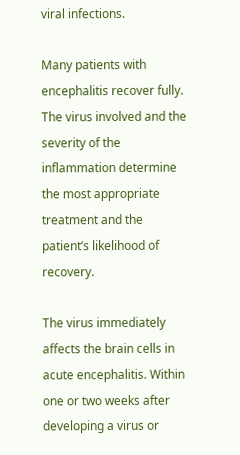viral infections.

Many patients with encephalitis recover fully. The virus involved and the severity of the inflammation determine the most appropriate treatment and the patient’s likelihood of recovery.

The virus immediately affects the brain cells in acute encephalitis. Within one or two weeks after developing a virus or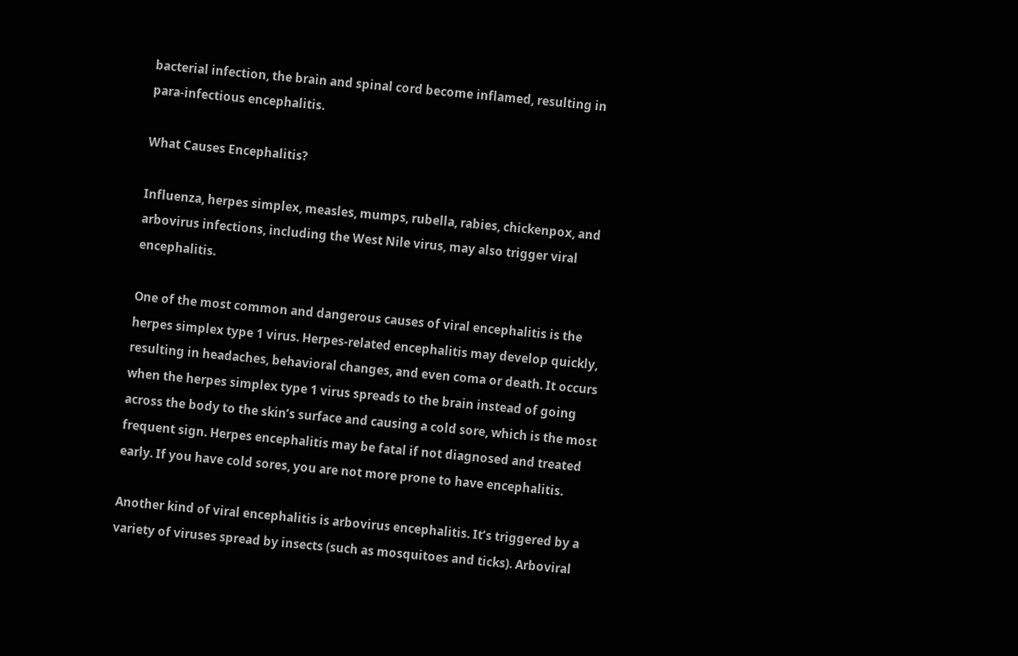bacterial infection, the brain and spinal cord become inflamed, resulting in para-infectious encephalitis.

What Causes Encephalitis?

Influenza, herpes simplex, measles, mumps, rubella, rabies, chickenpox, and arbovirus infections, including the West Nile virus, may also trigger viral encephalitis.

One of the most common and dangerous causes of viral encephalitis is the herpes simplex type 1 virus. Herpes-related encephalitis may develop quickly, resulting in headaches, behavioral changes, and even coma or death. It occurs when the herpes simplex type 1 virus spreads to the brain instead of going across the body to the skin’s surface and causing a cold sore, which is the most frequent sign. Herpes encephalitis may be fatal if not diagnosed and treated early. If you have cold sores, you are not more prone to have encephalitis.

Another kind of viral encephalitis is arbovirus encephalitis. It’s triggered by a variety of viruses spread by insects (such as mosquitoes and ticks). Arboviral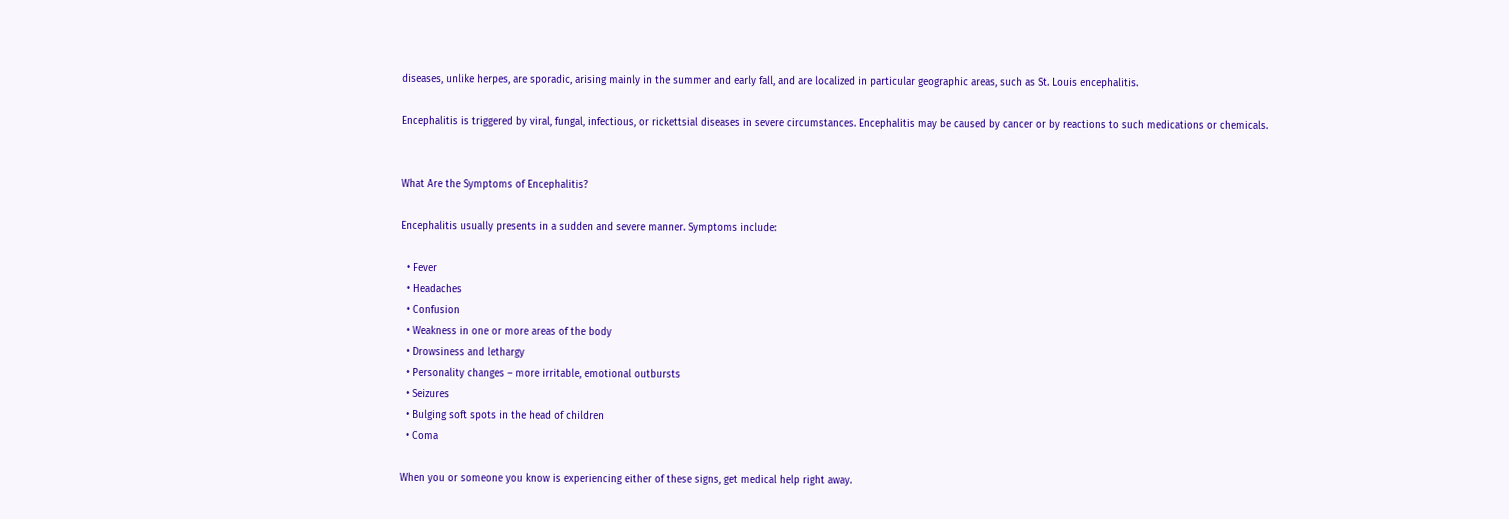diseases, unlike herpes, are sporadic, arising mainly in the summer and early fall, and are localized in particular geographic areas, such as St. Louis encephalitis.

Encephalitis is triggered by viral, fungal, infectious, or rickettsial diseases in severe circumstances. Encephalitis may be caused by cancer or by reactions to such medications or chemicals.


What Are the Symptoms of Encephalitis?

Encephalitis usually presents in a sudden and severe manner. Symptoms include:

  • Fever
  • Headaches
  • Confusion
  • Weakness in one or more areas of the body
  • Drowsiness and lethargy
  • Personality changes – more irritable, emotional outbursts
  • Seizures
  • Bulging soft spots in the head of children
  • Coma

When you or someone you know is experiencing either of these signs, get medical help right away.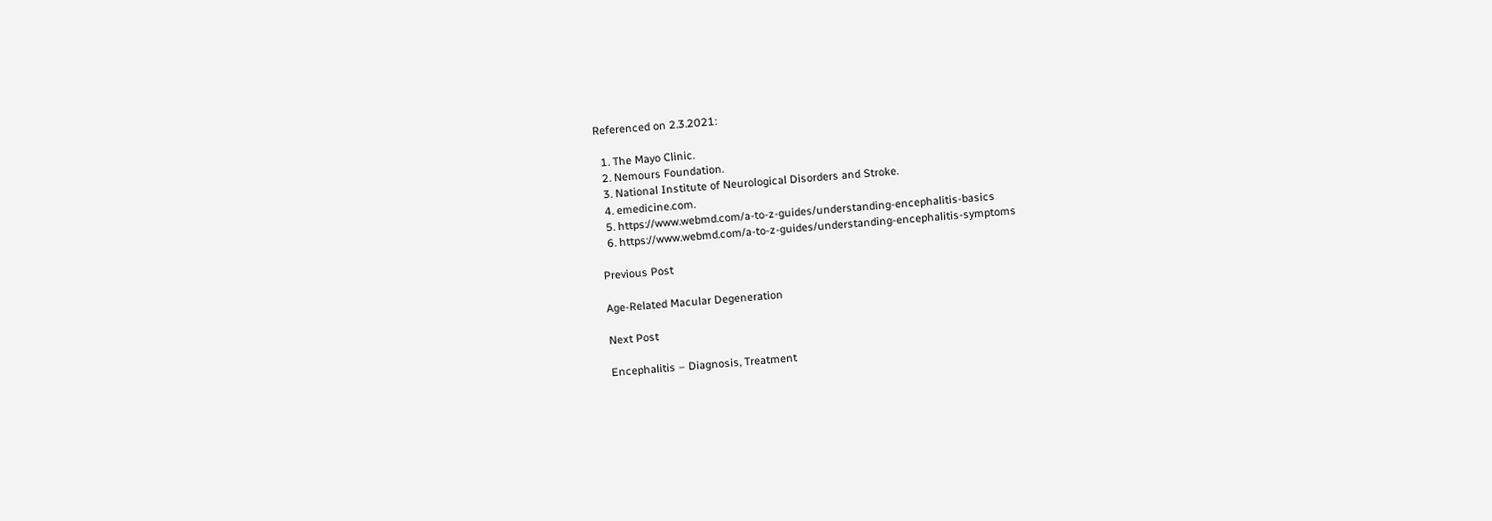Referenced on 2.3.2021:

  1. The Mayo Clinic.
  2. Nemours Foundation.
  3. National Institute of Neurological Disorders and Stroke.
  4. emedicine.com.
  5. https://www.webmd.com/a-to-z-guides/understanding-encephalitis-basics
  6. https://www.webmd.com/a-to-z-guides/understanding-encephalitis-symptoms

Previous Post

Age-Related Macular Degeneration

Next Post

Encephalitis – Diagnosis, Treatment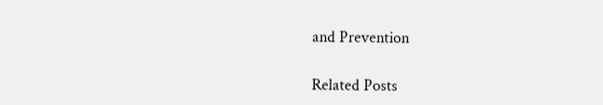and Prevention

Related Posts